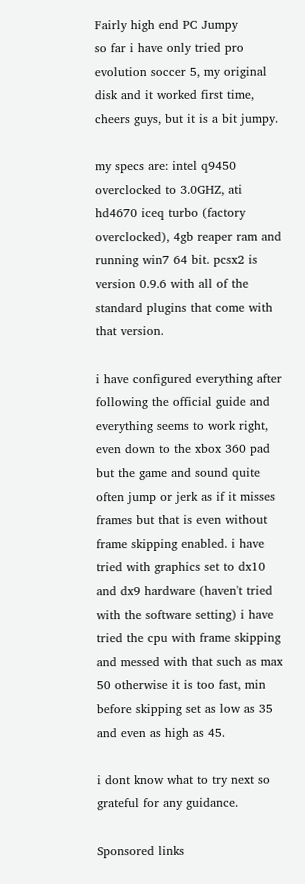Fairly high end PC Jumpy
so far i have only tried pro evolution soccer 5, my original disk and it worked first time, cheers guys, but it is a bit jumpy.

my specs are: intel q9450 overclocked to 3.0GHZ, ati hd4670 iceq turbo (factory overclocked), 4gb reaper ram and running win7 64 bit. pcsx2 is version 0.9.6 with all of the standard plugins that come with that version.

i have configured everything after following the official guide and everything seems to work right, even down to the xbox 360 pad but the game and sound quite often jump or jerk as if it misses frames but that is even without frame skipping enabled. i have tried with graphics set to dx10 and dx9 hardware (haven't tried with the software setting) i have tried the cpu with frame skipping and messed with that such as max 50 otherwise it is too fast, min before skipping set as low as 35 and even as high as 45.

i dont know what to try next so grateful for any guidance.

Sponsored links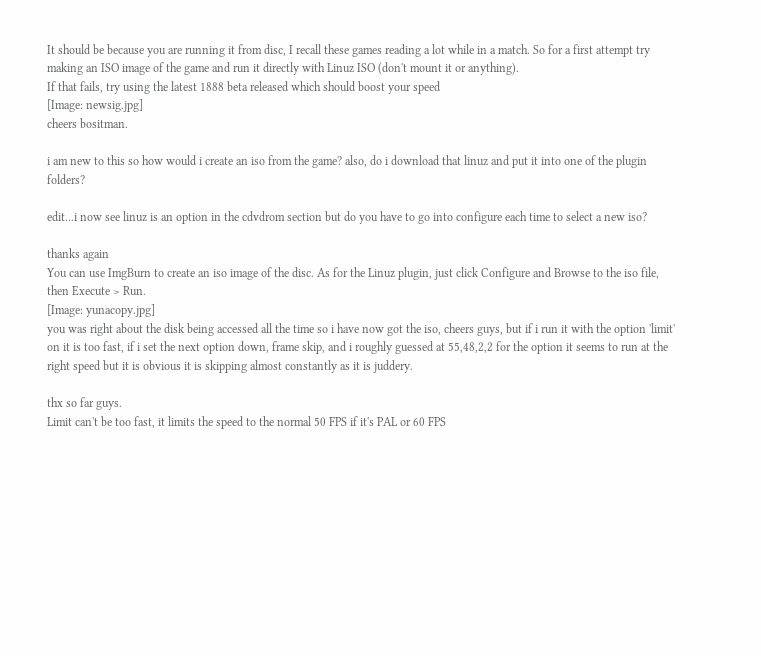It should be because you are running it from disc, I recall these games reading a lot while in a match. So for a first attempt try making an ISO image of the game and run it directly with Linuz ISO (don't mount it or anything).
If that fails, try using the latest 1888 beta released which should boost your speed
[Image: newsig.jpg]
cheers bositman.

i am new to this so how would i create an iso from the game? also, do i download that linuz and put it into one of the plugin folders?

edit...i now see linuz is an option in the cdvdrom section but do you have to go into configure each time to select a new iso?

thanks again
You can use ImgBurn to create an iso image of the disc. As for the Linuz plugin, just click Configure and Browse to the iso file, then Execute > Run.
[Image: yunacopy.jpg]
you was right about the disk being accessed all the time so i have now got the iso, cheers guys, but if i run it with the option 'limit' on it is too fast, if i set the next option down, frame skip, and i roughly guessed at 55,48,2,2 for the option it seems to run at the right speed but it is obvious it is skipping almost constantly as it is juddery.

thx so far guys.
Limit can't be too fast, it limits the speed to the normal 50 FPS if it's PAL or 60 FPS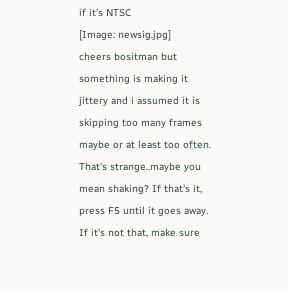if it's NTSC
[Image: newsig.jpg]
cheers bositman but something is making it jittery and i assumed it is skipping too many frames maybe or at least too often.
That's strange..maybe you mean shaking? If that's it, press F5 until it goes away.
If it's not that, make sure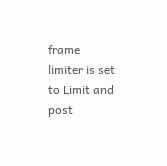frame limiter is set to Limit and post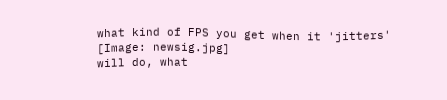what kind of FPS you get when it 'jitters'
[Image: newsig.jpg]
will do, what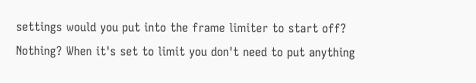settings would you put into the frame limiter to start off?
Nothing? When it's set to limit you don't need to put anything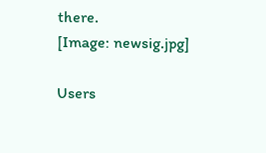there.
[Image: newsig.jpg]

Users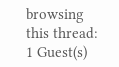browsing this thread: 1 Guest(s)